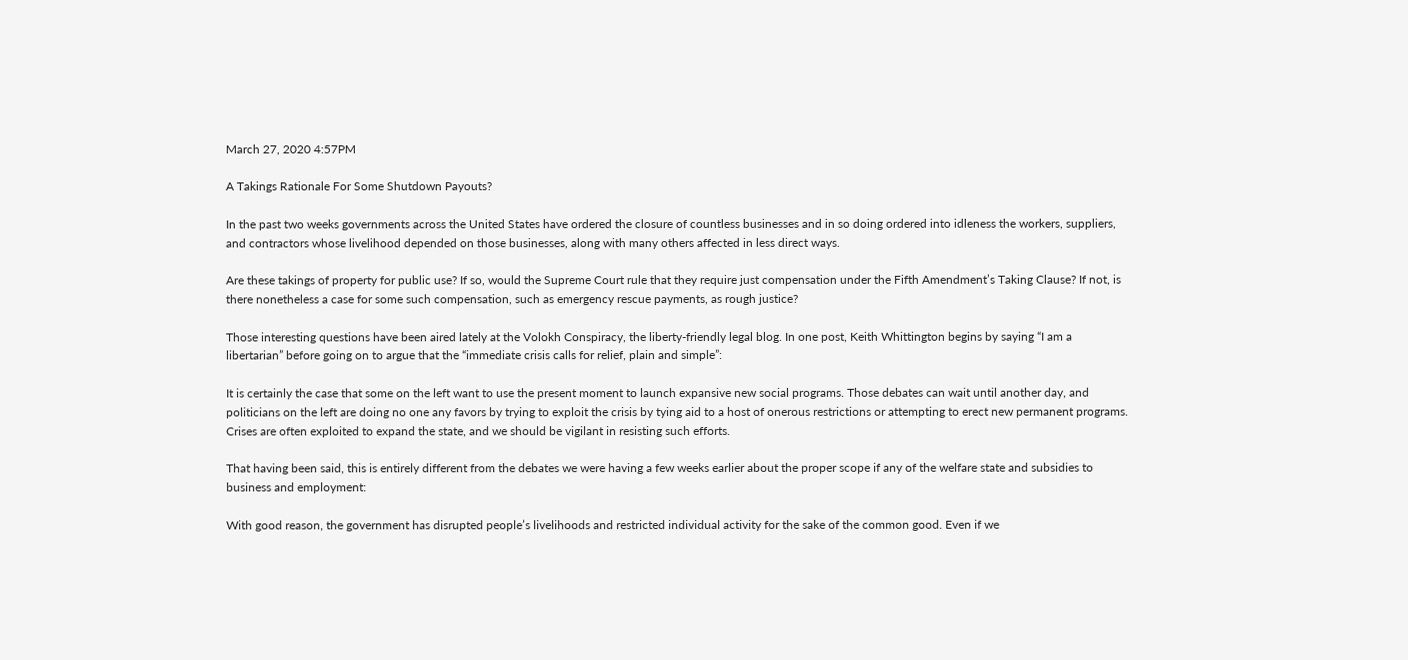March 27, 2020 4:57PM

A Takings Rationale For Some Shutdown Payouts?

In the past two weeks governments across the United States have ordered the closure of countless businesses and in so doing ordered into idleness the workers, suppliers, and contractors whose livelihood depended on those businesses, along with many others affected in less direct ways.

Are these takings of property for public use? If so, would the Supreme Court rule that they require just compensation under the Fifth Amendment’s Taking Clause? If not, is there nonetheless a case for some such compensation, such as emergency rescue payments, as rough justice?

Those interesting questions have been aired lately at the Volokh Conspiracy, the liberty‐friendly legal blog. In one post, Keith Whittington begins by saying “I am a libertarian” before going on to argue that the “immediate crisis calls for relief, plain and simple”:

It is certainly the case that some on the left want to use the present moment to launch expansive new social programs. Those debates can wait until another day, and politicians on the left are doing no one any favors by trying to exploit the crisis by tying aid to a host of onerous restrictions or attempting to erect new permanent programs. Crises are often exploited to expand the state, and we should be vigilant in resisting such efforts.

That having been said, this is entirely different from the debates we were having a few weeks earlier about the proper scope if any of the welfare state and subsidies to business and employment:

With good reason, the government has disrupted people’s livelihoods and restricted individual activity for the sake of the common good. Even if we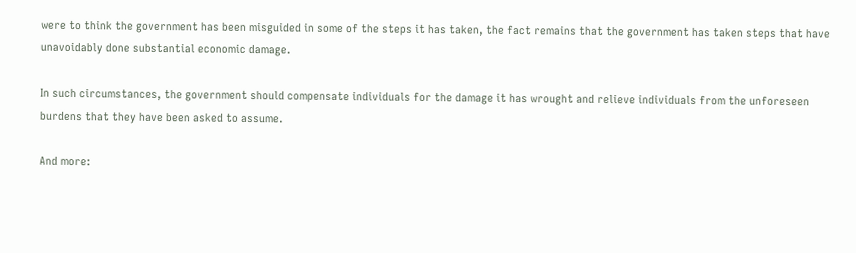were to think the government has been misguided in some of the steps it has taken, the fact remains that the government has taken steps that have unavoidably done substantial economic damage.

In such circumstances, the government should compensate individuals for the damage it has wrought and relieve individuals from the unforeseen burdens that they have been asked to assume.

And more: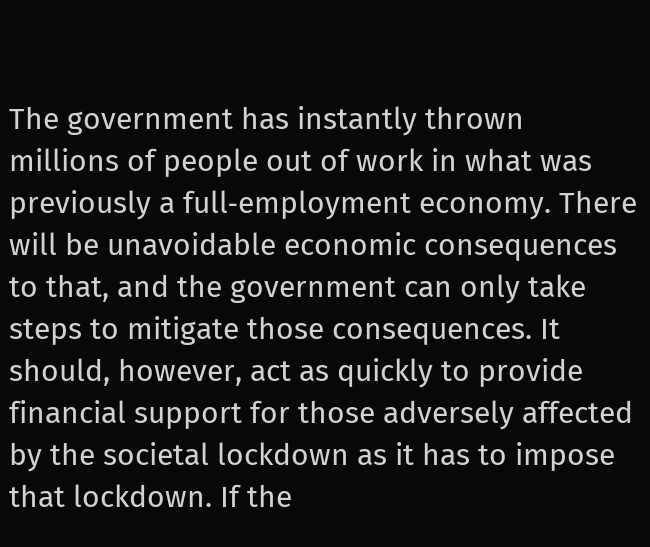The government has instantly thrown millions of people out of work in what was previously a full‐employment economy. There will be unavoidable economic consequences to that, and the government can only take steps to mitigate those consequences. It should, however, act as quickly to provide financial support for those adversely affected by the societal lockdown as it has to impose that lockdown. If the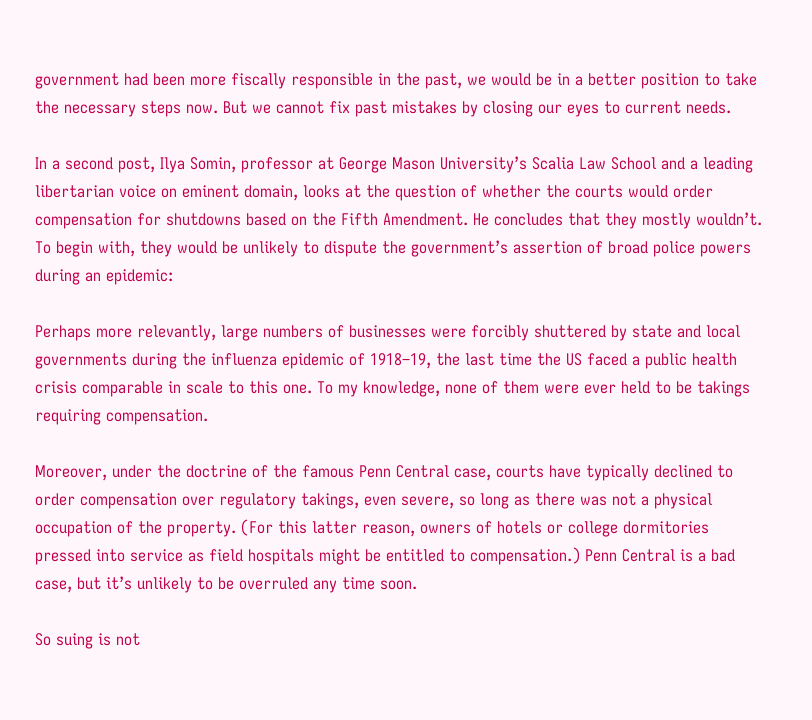government had been more fiscally responsible in the past, we would be in a better position to take the necessary steps now. But we cannot fix past mistakes by closing our eyes to current needs.

In a second post, Ilya Somin, professor at George Mason University’s Scalia Law School and a leading libertarian voice on eminent domain, looks at the question of whether the courts would order compensation for shutdowns based on the Fifth Amendment. He concludes that they mostly wouldn’t. To begin with, they would be unlikely to dispute the government’s assertion of broad police powers during an epidemic:

Perhaps more relevantly, large numbers of businesses were forcibly shuttered by state and local governments during the influenza epidemic of 1918–19, the last time the US faced a public health crisis comparable in scale to this one. To my knowledge, none of them were ever held to be takings requiring compensation.

Moreover, under the doctrine of the famous Penn Central case, courts have typically declined to order compensation over regulatory takings, even severe, so long as there was not a physical occupation of the property. (For this latter reason, owners of hotels or college dormitories pressed into service as field hospitals might be entitled to compensation.) Penn Central is a bad case, but it’s unlikely to be overruled any time soon.

So suing is not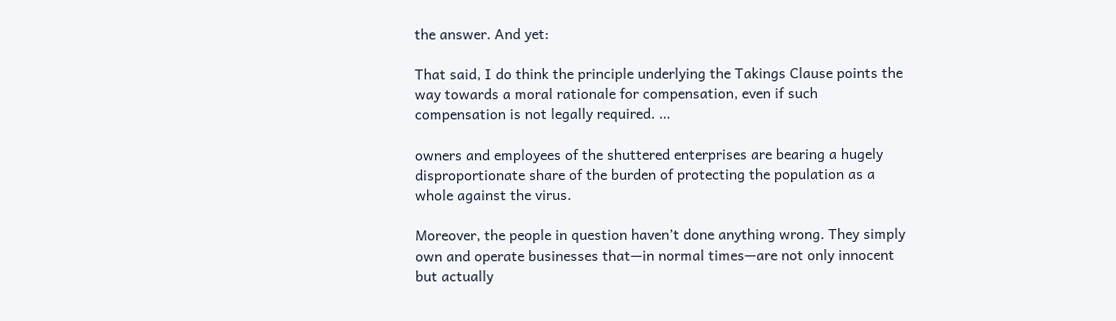the answer. And yet:

That said, I do think the principle underlying the Takings Clause points the way towards a moral rationale for compensation, even if such compensation is not legally required. …

owners and employees of the shuttered enterprises are bearing a hugely disproportionate share of the burden of protecting the population as a whole against the virus.

Moreover, the people in question haven’t done anything wrong. They simply own and operate businesses that—in normal times—are not only innocent but actually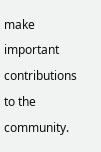make important contributions to the community.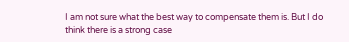I am not sure what the best way to compensate them is. But I do think there is a strong case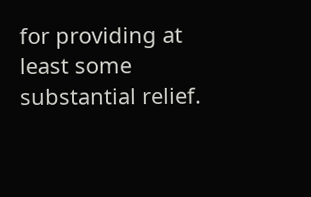for providing at least some substantial relief.